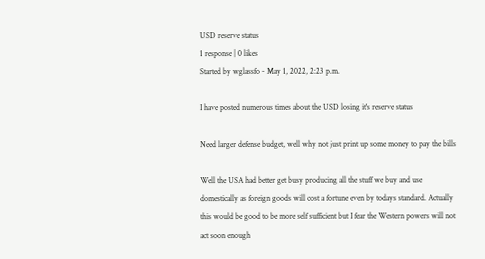USD reserve status
1 response | 0 likes
Started by wglassfo - May 1, 2022, 2:23 p.m.

I have posted numerous times about the USD losing it's reserve status

Need larger defense budget, well why not just print up some money to pay the bills

Well the USA had better get busy producing all the stuff we buy and use domestically as foreign goods will cost a fortune even by todays standard. Actually this would be good to be more self sufficient but I fear the Western powers will not act soon enough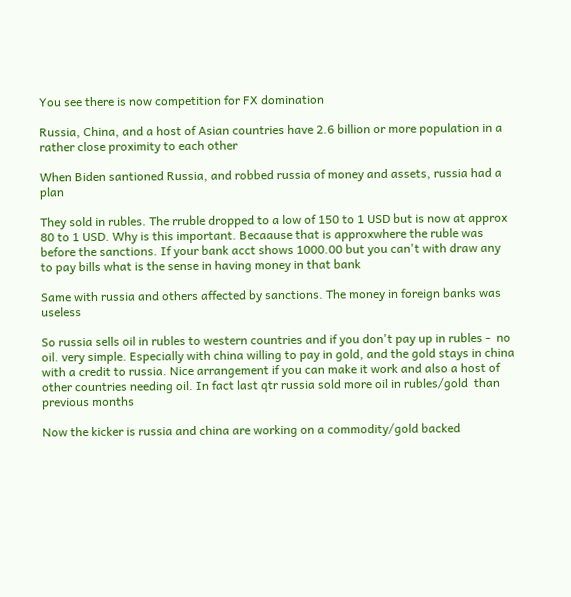You see there is now competition for FX domination

Russia, China, and a host of Asian countries have 2.6 billion or more population in a rather close proximity to each other

When Biden santioned Russia, and robbed russia of money and assets, russia had a plan

They sold in rubles. The rruble dropped to a low of 150 to 1 USD but is now at approx 80 to 1 USD. Why is this important. Becaause that is approxwhere the ruble was before the sanctions. If your bank acct shows 1000.00 but you can't with draw any to pay bills what is the sense in having money in that bank

Same with russia and others affected by sanctions. The money in foreign banks was useless

So russia sells oil in rubles to western countries and if you don't pay up in rubles -  no oil. very simple. Especially with china willing to pay in gold, and the gold stays in china with a credit to russia. Nice arrangement if you can make it work and also a host of other countries needing oil. In fact last qtr russia sold more oil in rubles/gold  than previous months

Now the kicker is russia and china are working on a commodity/gold backed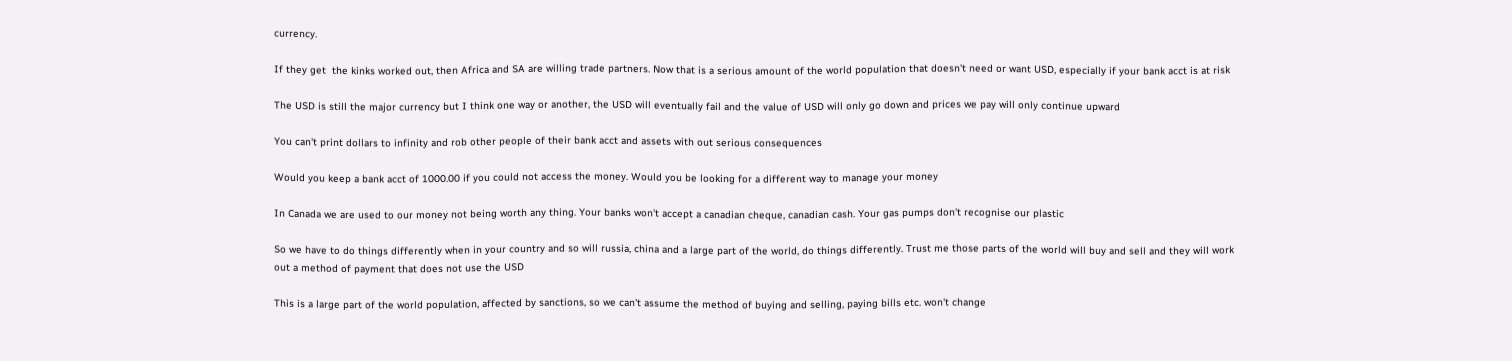currency.

If they get  the kinks worked out, then Africa and SA are willing trade partners. Now that is a serious amount of the world population that doesn't need or want USD, especially if your bank acct is at risk

The USD is still the major currency but I think one way or another, the USD will eventually fail and the value of USD will only go down and prices we pay will only continue upward

You can't print dollars to infinity and rob other people of their bank acct and assets with out serious consequences

Would you keep a bank acct of 1000.00 if you could not access the money. Would you be looking for a different way to manage your money

In Canada we are used to our money not being worth any thing. Your banks won't accept a canadian cheque, canadian cash. Your gas pumps don't recognise our plastic

So we have to do things differently when in your country and so will russia, china and a large part of the world, do things differently. Trust me those parts of the world will buy and sell and they will work out a method of payment that does not use the USD

This is a large part of the world population, affected by sanctions, so we can't assume the method of buying and selling, paying bills etc. won't change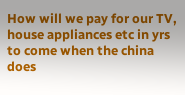How will we pay for our TV, house appliances etc in yrs to come when the china does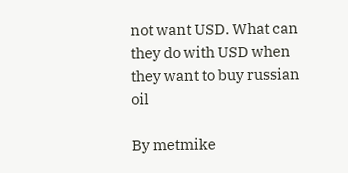not want USD. What can they do with USD when they want to buy russian oil

By metmike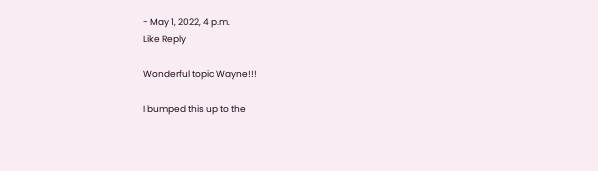- May 1, 2022, 4 p.m.
Like Reply

Wonderful topic Wayne!!!

I bumped this up to the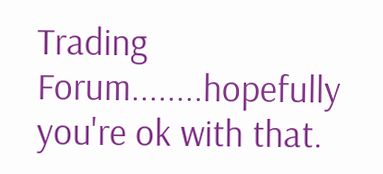Trading Forum........hopefully you're ok with that.